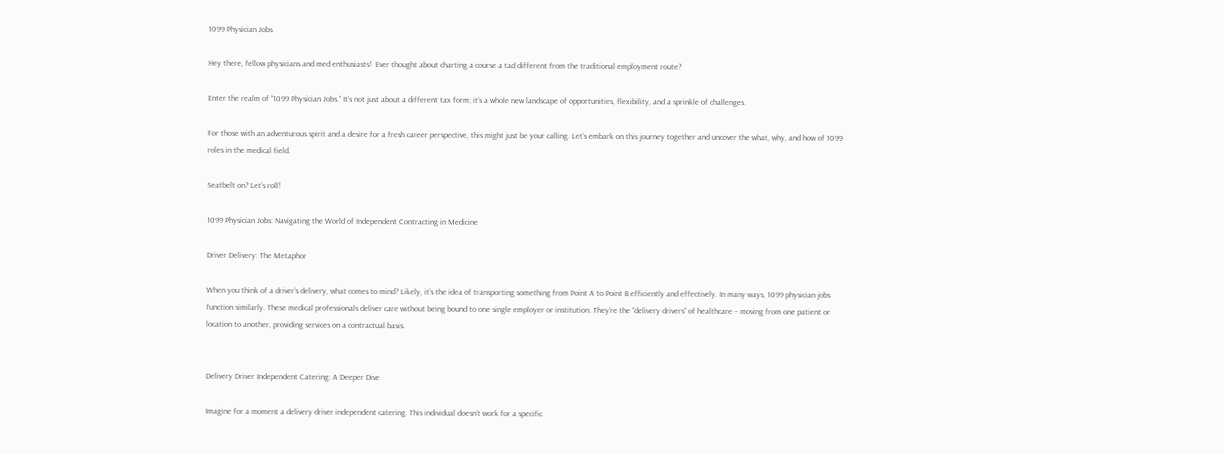1099 Physician Jobs

Hey there, fellow physicians and med enthusiasts!  Ever thought about charting a course a tad different from the traditional employment route?

Enter the realm of “1099 Physician Jobs.” It’s not just about a different tax form; it’s a whole new landscape of opportunities, flexibility, and a sprinkle of challenges.

For those with an adventurous spirit and a desire for a fresh career perspective, this might just be your calling. Let’s embark on this journey together and uncover the what, why, and how of 1099 roles in the medical field.

Seatbelt on? Let’s roll!

1099 Physician Jobs: Navigating the World of Independent Contracting in Medicine

Driver Delivery: The Metaphor

When you think of a driver’s delivery, what comes to mind? Likely, it’s the idea of transporting something from Point A to Point B efficiently and effectively. In many ways, 1099 physician jobs function similarly. These medical professionals deliver care without being bound to one single employer or institution. They’re the “delivery drivers” of healthcare – moving from one patient or location to another, providing services on a contractual basis.


Delivery Driver Independent Catering: A Deeper Dive

Imagine for a moment a delivery driver independent catering. This individual doesn’t work for a specific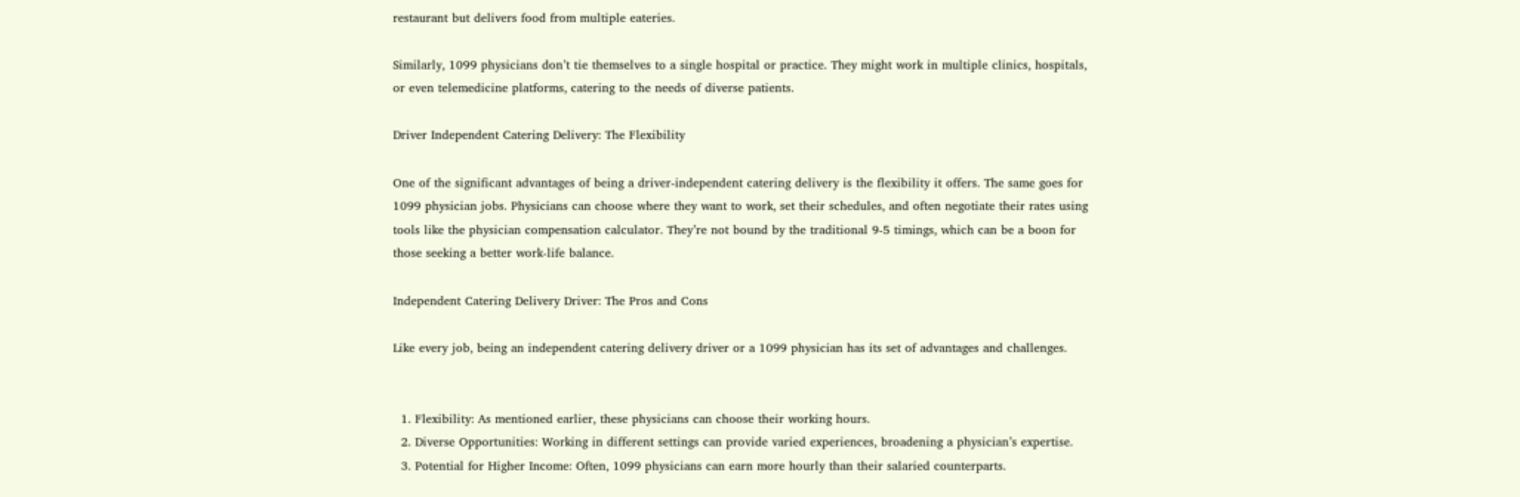restaurant but delivers food from multiple eateries.

Similarly, 1099 physicians don’t tie themselves to a single hospital or practice. They might work in multiple clinics, hospitals, or even telemedicine platforms, catering to the needs of diverse patients.

Driver Independent Catering Delivery: The Flexibility

One of the significant advantages of being a driver-independent catering delivery is the flexibility it offers. The same goes for 1099 physician jobs. Physicians can choose where they want to work, set their schedules, and often negotiate their rates using tools like the physician compensation calculator. They’re not bound by the traditional 9-5 timings, which can be a boon for those seeking a better work-life balance.

Independent Catering Delivery Driver: The Pros and Cons

Like every job, being an independent catering delivery driver or a 1099 physician has its set of advantages and challenges.


  1. Flexibility: As mentioned earlier, these physicians can choose their working hours.
  2. Diverse Opportunities: Working in different settings can provide varied experiences, broadening a physician’s expertise.
  3. Potential for Higher Income: Often, 1099 physicians can earn more hourly than their salaried counterparts.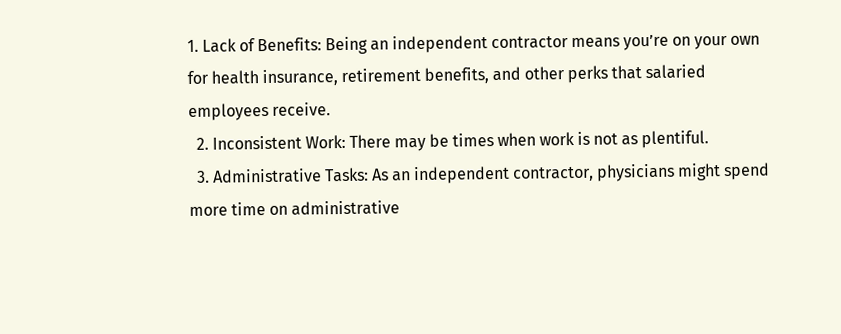1. Lack of Benefits: Being an independent contractor means you’re on your own for health insurance, retirement benefits, and other perks that salaried employees receive.
  2. Inconsistent Work: There may be times when work is not as plentiful.
  3. Administrative Tasks: As an independent contractor, physicians might spend more time on administrative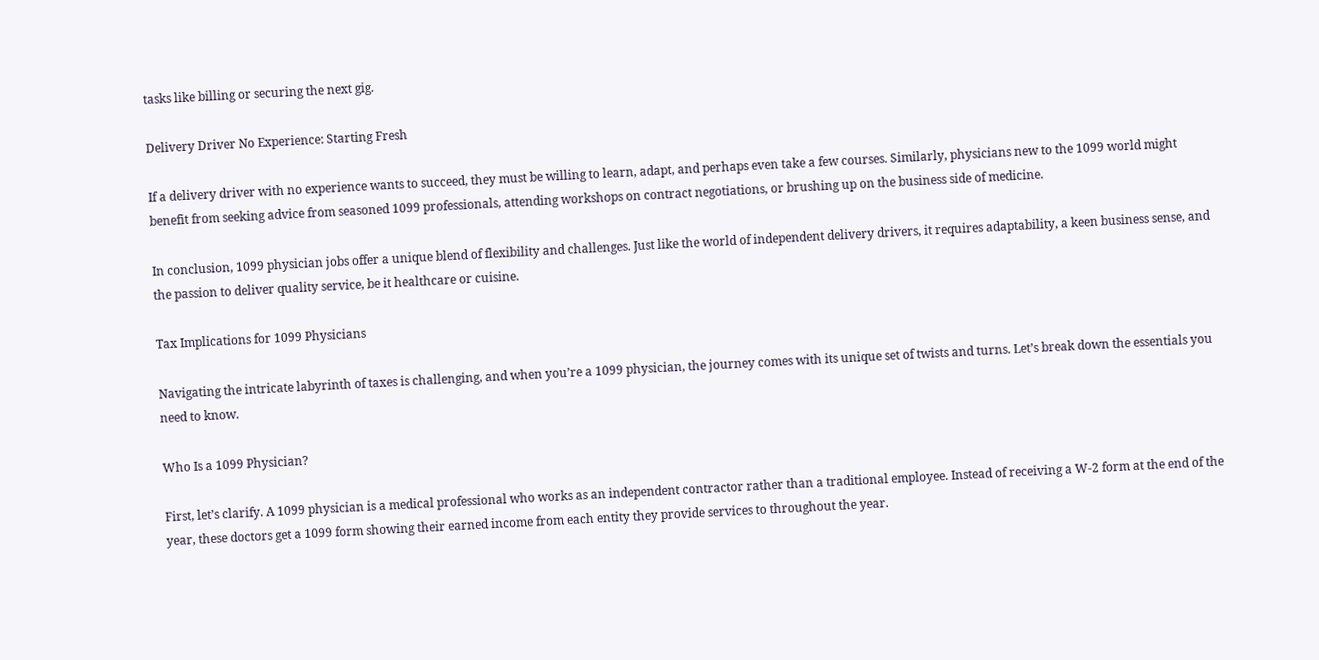tasks like billing or securing the next gig.

Delivery Driver No Experience: Starting Fresh

If a delivery driver with no experience wants to succeed, they must be willing to learn, adapt, and perhaps even take a few courses. Similarly, physicians new to the 1099 world might benefit from seeking advice from seasoned 1099 professionals, attending workshops on contract negotiations, or brushing up on the business side of medicine.

In conclusion, 1099 physician jobs offer a unique blend of flexibility and challenges. Just like the world of independent delivery drivers, it requires adaptability, a keen business sense, and the passion to deliver quality service, be it healthcare or cuisine.

Tax Implications for 1099 Physicians

Navigating the intricate labyrinth of taxes is challenging, and when you’re a 1099 physician, the journey comes with its unique set of twists and turns. Let’s break down the essentials you need to know.

Who Is a 1099 Physician?

First, let’s clarify. A 1099 physician is a medical professional who works as an independent contractor rather than a traditional employee. Instead of receiving a W-2 form at the end of the year, these doctors get a 1099 form showing their earned income from each entity they provide services to throughout the year.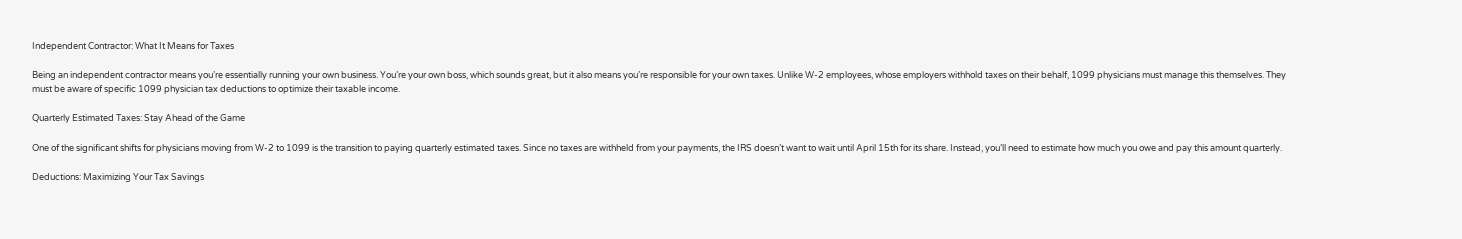Independent Contractor: What It Means for Taxes

Being an independent contractor means you’re essentially running your own business. You’re your own boss, which sounds great, but it also means you’re responsible for your own taxes. Unlike W-2 employees, whose employers withhold taxes on their behalf, 1099 physicians must manage this themselves. They must be aware of specific 1099 physician tax deductions to optimize their taxable income.

Quarterly Estimated Taxes: Stay Ahead of the Game

One of the significant shifts for physicians moving from W-2 to 1099 is the transition to paying quarterly estimated taxes. Since no taxes are withheld from your payments, the IRS doesn’t want to wait until April 15th for its share. Instead, you’ll need to estimate how much you owe and pay this amount quarterly.

Deductions: Maximizing Your Tax Savings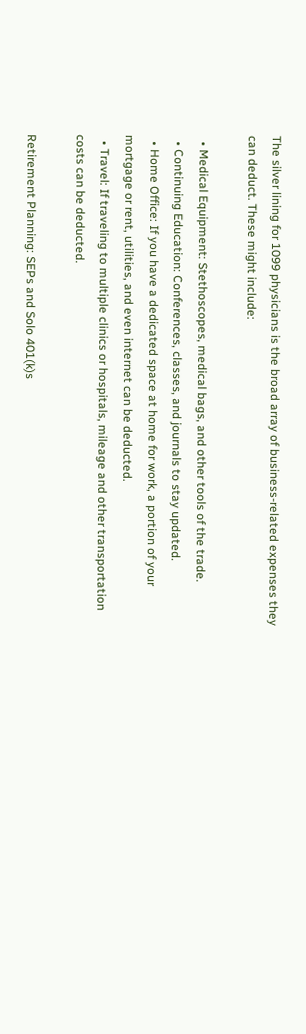The silver lining for 1099 physicians is the broad array of business-related expenses they can deduct. These might include:

  • Medical Equipment: Stethoscopes, medical bags, and other tools of the trade.
  • Continuing Education: Conferences, classes, and journals to stay updated.
  • Home Office: If you have a dedicated space at home for work, a portion of your mortgage or rent, utilities, and even internet can be deducted.
  • Travel: If traveling to multiple clinics or hospitals, mileage and other transportation costs can be deducted.

Retirement Planning: SEPs and Solo 401(k)s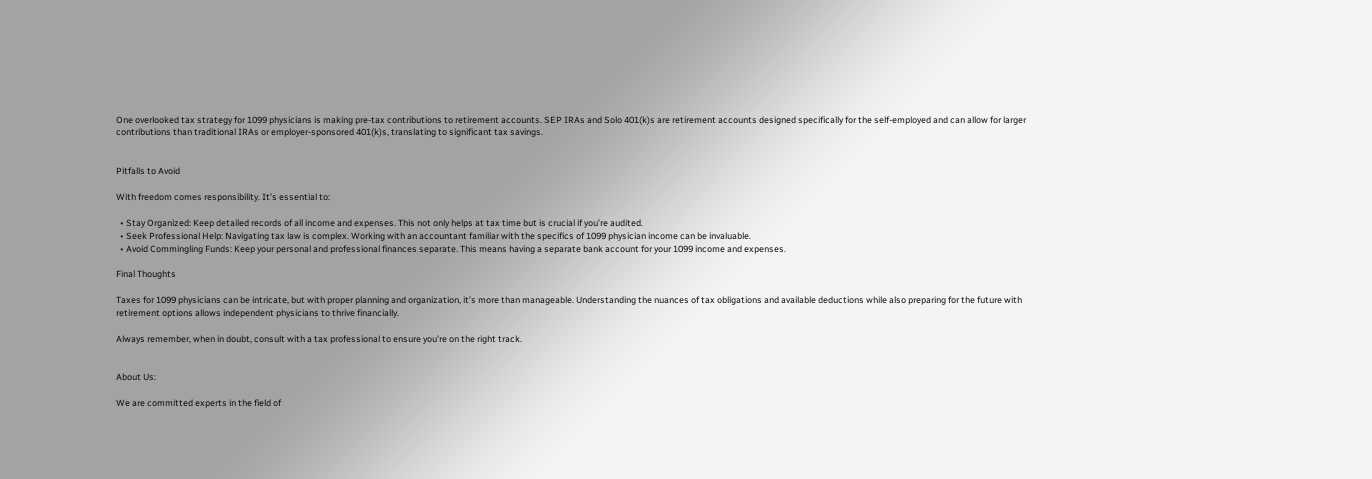One overlooked tax strategy for 1099 physicians is making pre-tax contributions to retirement accounts. SEP IRAs and Solo 401(k)s are retirement accounts designed specifically for the self-employed and can allow for larger contributions than traditional IRAs or employer-sponsored 401(k)s, translating to significant tax savings.


Pitfalls to Avoid

With freedom comes responsibility. It’s essential to:

  • Stay Organized: Keep detailed records of all income and expenses. This not only helps at tax time but is crucial if you’re audited.
  • Seek Professional Help: Navigating tax law is complex. Working with an accountant familiar with the specifics of 1099 physician income can be invaluable.
  • Avoid Commingling Funds: Keep your personal and professional finances separate. This means having a separate bank account for your 1099 income and expenses.

Final Thoughts

Taxes for 1099 physicians can be intricate, but with proper planning and organization, it’s more than manageable. Understanding the nuances of tax obligations and available deductions while also preparing for the future with retirement options allows independent physicians to thrive financially.

Always remember, when in doubt, consult with a tax professional to ensure you’re on the right track.


About Us:

We are committed experts in the field of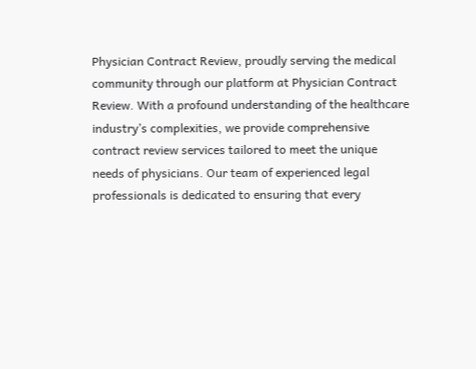Physician Contract Review, proudly serving the medical community through our platform at Physician Contract Review. With a profound understanding of the healthcare industry’s complexities, we provide comprehensive contract review services tailored to meet the unique needs of physicians. Our team of experienced legal professionals is dedicated to ensuring that every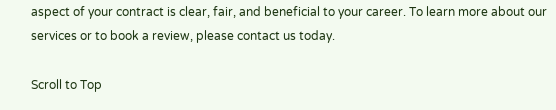aspect of your contract is clear, fair, and beneficial to your career. To learn more about our services or to book a review, please contact us today.

Scroll to Top